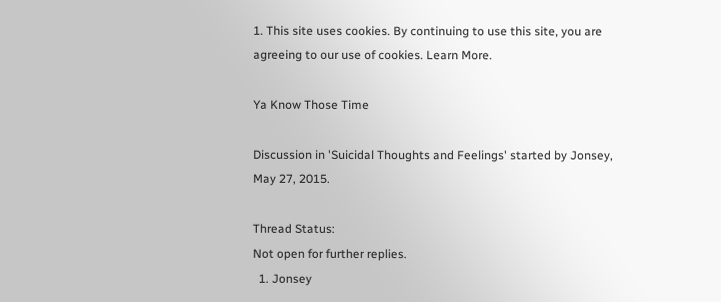1. This site uses cookies. By continuing to use this site, you are agreeing to our use of cookies. Learn More.

Ya Know Those Time

Discussion in 'Suicidal Thoughts and Feelings' started by Jonsey, May 27, 2015.

Thread Status:
Not open for further replies.
  1. Jonsey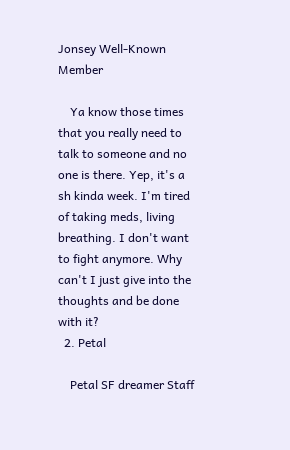Jonsey Well-Known Member

    Ya know those times that you really need to talk to someone and no one is there. Yep, it's a sh kinda week. I'm tired of taking meds, living breathing. I don't want to fight anymore. Why can't I just give into the thoughts and be done with it?
  2. Petal

    Petal SF dreamer Staff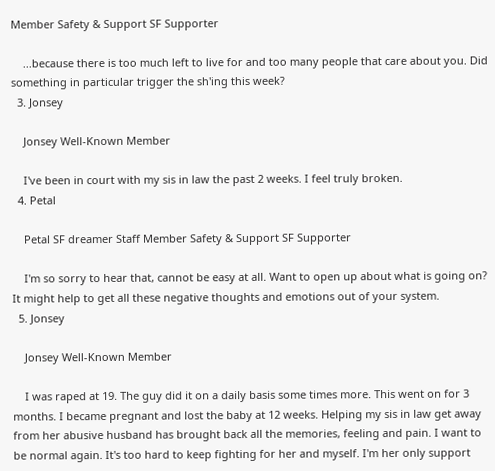Member Safety & Support SF Supporter

    ...because there is too much left to live for and too many people that care about you. Did something in particular trigger the sh'ing this week?
  3. Jonsey

    Jonsey Well-Known Member

    I've been in court with my sis in law the past 2 weeks. I feel truly broken.
  4. Petal

    Petal SF dreamer Staff Member Safety & Support SF Supporter

    I'm so sorry to hear that, cannot be easy at all. Want to open up about what is going on? It might help to get all these negative thoughts and emotions out of your system.
  5. Jonsey

    Jonsey Well-Known Member

    I was raped at 19. The guy did it on a daily basis some times more. This went on for 3 months. I became pregnant and lost the baby at 12 weeks. Helping my sis in law get away from her abusive husband has brought back all the memories, feeling and pain. I want to be normal again. It's too hard to keep fighting for her and myself. I'm her only support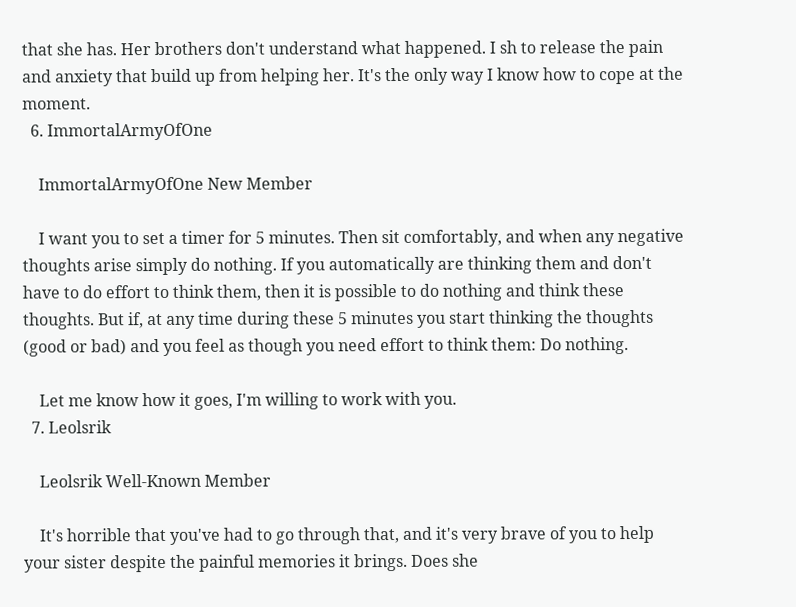that she has. Her brothers don't understand what happened. I sh to release the pain and anxiety that build up from helping her. It's the only way I know how to cope at the moment.
  6. ImmortalArmyOfOne

    ImmortalArmyOfOne New Member

    I want you to set a timer for 5 minutes. Then sit comfortably, and when any negative thoughts arise simply do nothing. If you automatically are thinking them and don't have to do effort to think them, then it is possible to do nothing and think these thoughts. But if, at any time during these 5 minutes you start thinking the thoughts (good or bad) and you feel as though you need effort to think them: Do nothing.

    Let me know how it goes, I'm willing to work with you.
  7. Leolsrik

    Leolsrik Well-Known Member

    It's horrible that you've had to go through that, and it's very brave of you to help your sister despite the painful memories it brings. Does she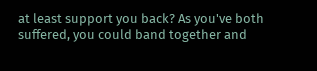at least support you back? As you've both suffered, you could band together and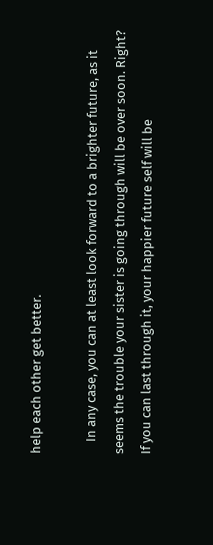help each other get better.

    In any case, you can at least look forward to a brighter future, as it seems the trouble your sister is going through will be over soon. Right? If you can last through it, your happier future self will be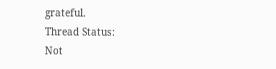grateful.
Thread Status:
Not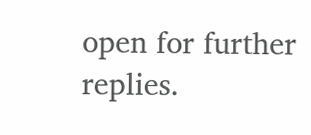open for further replies.